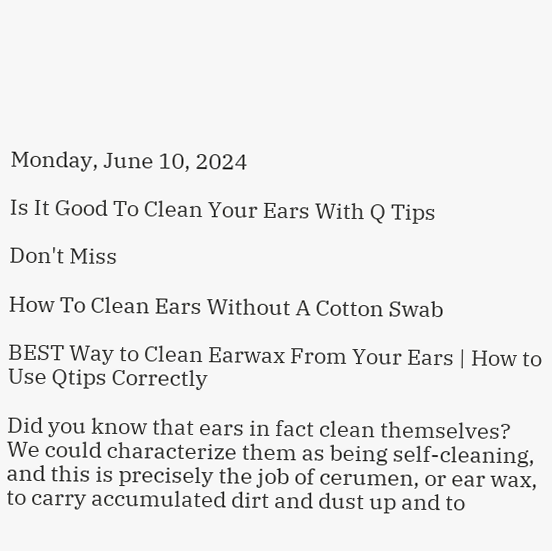Monday, June 10, 2024

Is It Good To Clean Your Ears With Q Tips

Don't Miss

How To Clean Ears Without A Cotton Swab

BEST Way to Clean Earwax From Your Ears | How to Use Qtips Correctly

Did you know that ears in fact clean themselves? We could characterize them as being self-cleaning, and this is precisely the job of cerumen, or ear wax, to carry accumulated dirt and dust up and to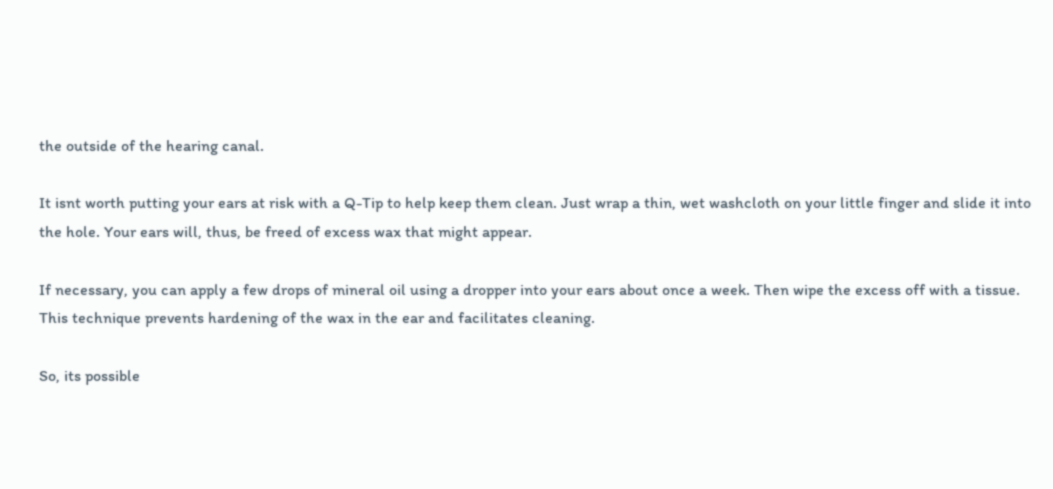the outside of the hearing canal.

It isnt worth putting your ears at risk with a Q-Tip to help keep them clean. Just wrap a thin, wet washcloth on your little finger and slide it into the hole. Your ears will, thus, be freed of excess wax that might appear.

If necessary, you can apply a few drops of mineral oil using a dropper into your ears about once a week. Then wipe the excess off with a tissue. This technique prevents hardening of the wax in the ear and facilitates cleaning.

So, its possible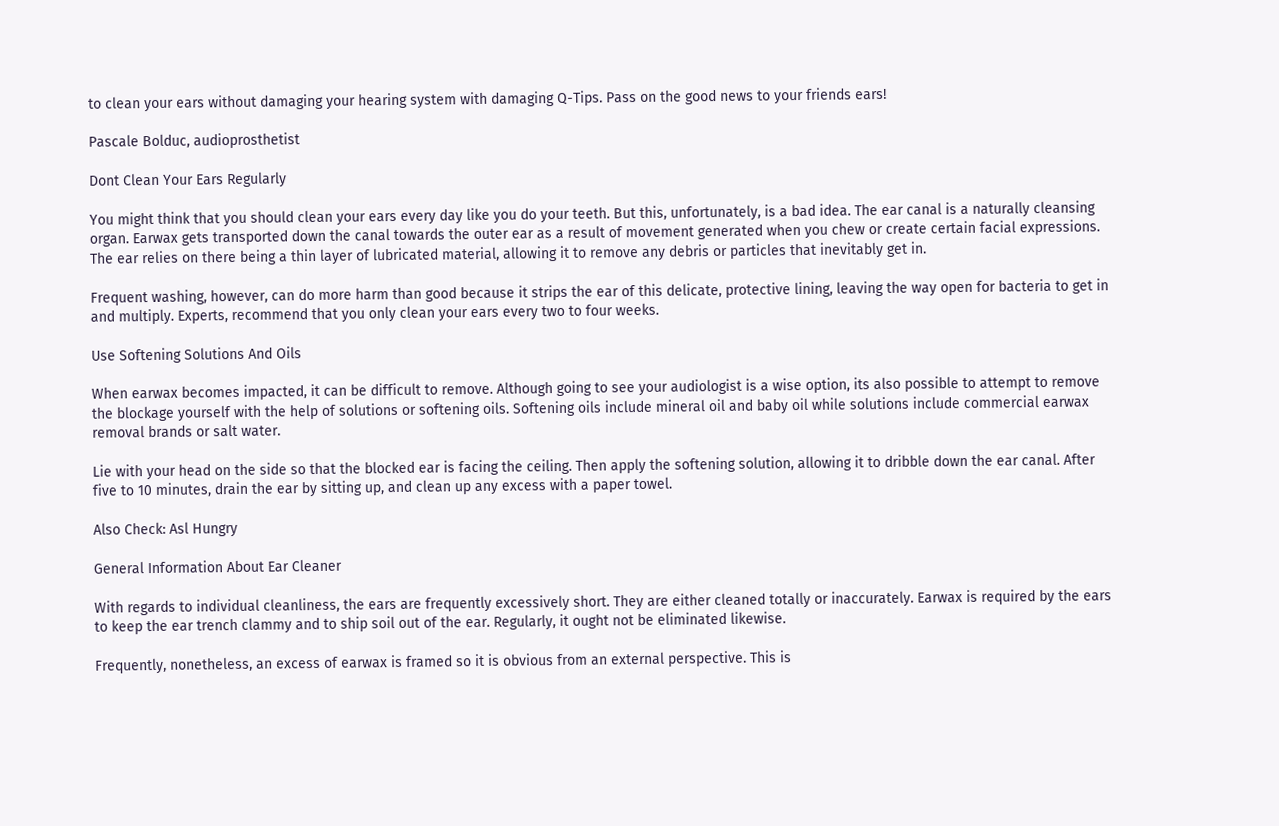to clean your ears without damaging your hearing system with damaging Q-Tips. Pass on the good news to your friends ears!

Pascale Bolduc, audioprosthetist

Dont Clean Your Ears Regularly

You might think that you should clean your ears every day like you do your teeth. But this, unfortunately, is a bad idea. The ear canal is a naturally cleansing organ. Earwax gets transported down the canal towards the outer ear as a result of movement generated when you chew or create certain facial expressions. The ear relies on there being a thin layer of lubricated material, allowing it to remove any debris or particles that inevitably get in.

Frequent washing, however, can do more harm than good because it strips the ear of this delicate, protective lining, leaving the way open for bacteria to get in and multiply. Experts, recommend that you only clean your ears every two to four weeks.

Use Softening Solutions And Oils

When earwax becomes impacted, it can be difficult to remove. Although going to see your audiologist is a wise option, its also possible to attempt to remove the blockage yourself with the help of solutions or softening oils. Softening oils include mineral oil and baby oil while solutions include commercial earwax removal brands or salt water.

Lie with your head on the side so that the blocked ear is facing the ceiling. Then apply the softening solution, allowing it to dribble down the ear canal. After five to 10 minutes, drain the ear by sitting up, and clean up any excess with a paper towel.

Also Check: Asl Hungry

General Information About Ear Cleaner

With regards to individual cleanliness, the ears are frequently excessively short. They are either cleaned totally or inaccurately. Earwax is required by the ears to keep the ear trench clammy and to ship soil out of the ear. Regularly, it ought not be eliminated likewise.

Frequently, nonetheless, an excess of earwax is framed so it is obvious from an external perspective. This is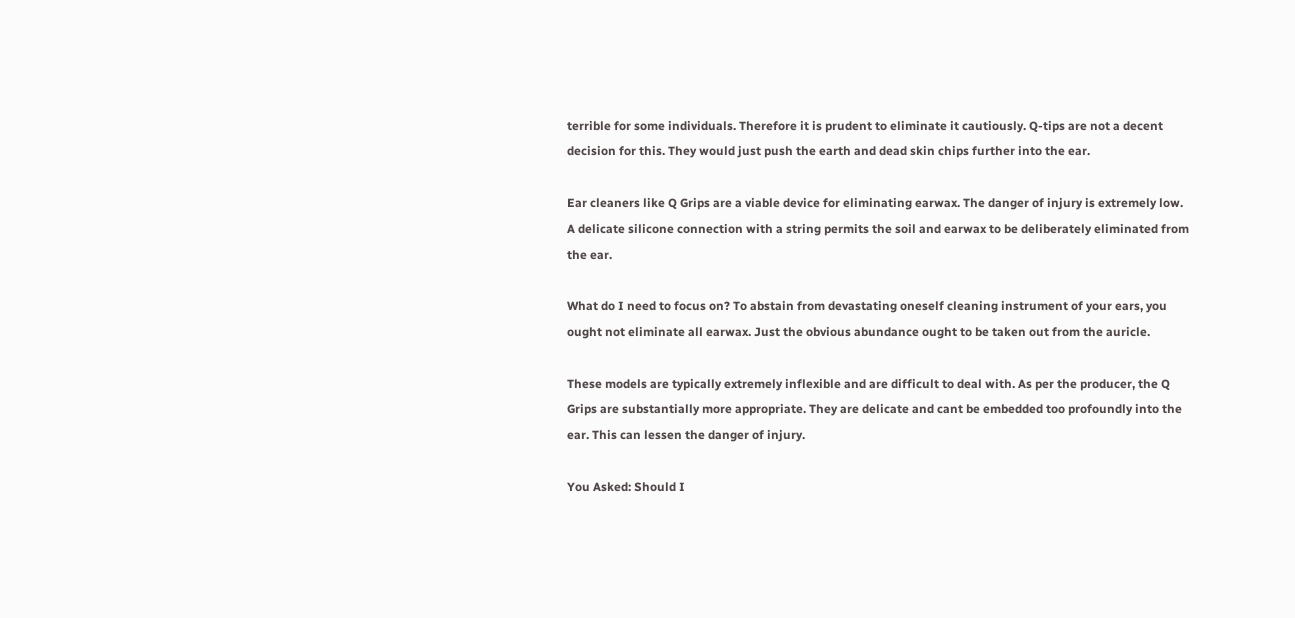terrible for some individuals. Therefore it is prudent to eliminate it cautiously. Q-tips are not a decent decision for this. They would just push the earth and dead skin chips further into the ear.

Ear cleaners like Q Grips are a viable device for eliminating earwax. The danger of injury is extremely low. A delicate silicone connection with a string permits the soil and earwax to be deliberately eliminated from the ear.

What do I need to focus on? To abstain from devastating oneself cleaning instrument of your ears, you ought not eliminate all earwax. Just the obvious abundance ought to be taken out from the auricle.

These models are typically extremely inflexible and are difficult to deal with. As per the producer, the Q Grips are substantially more appropriate. They are delicate and cant be embedded too profoundly into the ear. This can lessen the danger of injury.

You Asked: Should I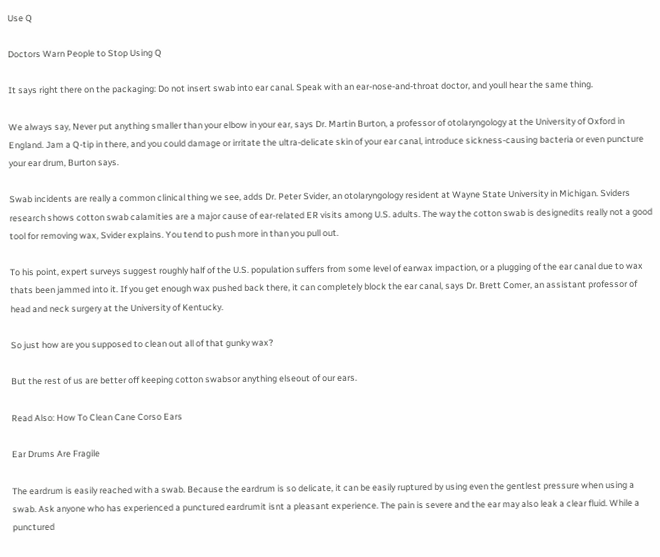Use Q

Doctors Warn People to Stop Using Q

It says right there on the packaging: Do not insert swab into ear canal. Speak with an ear-nose-and-throat doctor, and youll hear the same thing.

We always say, Never put anything smaller than your elbow in your ear, says Dr. Martin Burton, a professor of otolaryngology at the University of Oxford in England. Jam a Q-tip in there, and you could damage or irritate the ultra-delicate skin of your ear canal, introduce sickness-causing bacteria or even puncture your ear drum, Burton says.

Swab incidents are really a common clinical thing we see, adds Dr. Peter Svider, an otolaryngology resident at Wayne State University in Michigan. Sviders research shows cotton swab calamities are a major cause of ear-related ER visits among U.S. adults. The way the cotton swab is designedits really not a good tool for removing wax, Svider explains. You tend to push more in than you pull out.

To his point, expert surveys suggest roughly half of the U.S. population suffers from some level of earwax impaction, or a plugging of the ear canal due to wax thats been jammed into it. If you get enough wax pushed back there, it can completely block the ear canal, says Dr. Brett Comer, an assistant professor of head and neck surgery at the University of Kentucky.

So just how are you supposed to clean out all of that gunky wax?

But the rest of us are better off keeping cotton swabsor anything elseout of our ears.

Read Also: How To Clean Cane Corso Ears

Ear Drums Are Fragile

The eardrum is easily reached with a swab. Because the eardrum is so delicate, it can be easily ruptured by using even the gentlest pressure when using a swab. Ask anyone who has experienced a punctured eardrumit isnt a pleasant experience. The pain is severe and the ear may also leak a clear fluid. While a punctured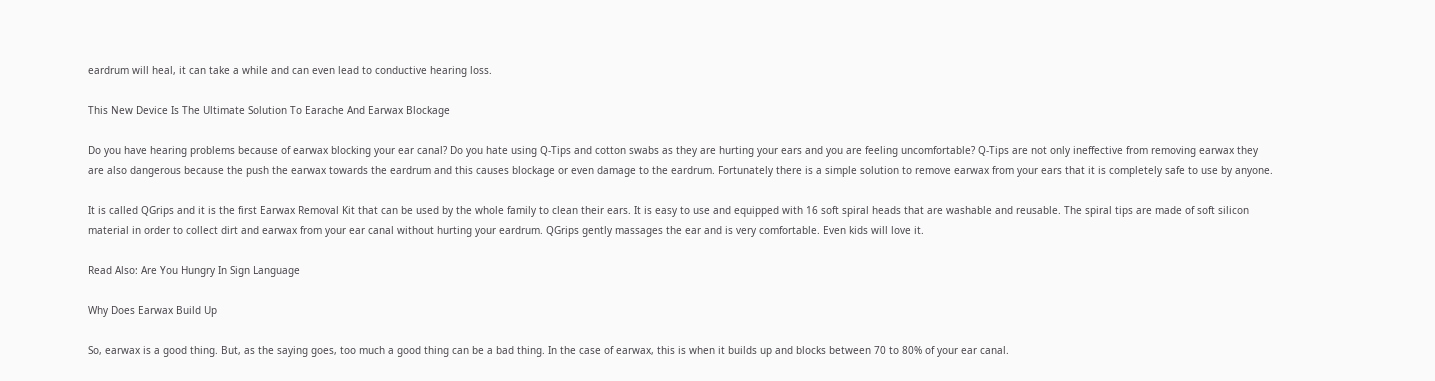eardrum will heal, it can take a while and can even lead to conductive hearing loss.

This New Device Is The Ultimate Solution To Earache And Earwax Blockage

Do you have hearing problems because of earwax blocking your ear canal? Do you hate using Q-Tips and cotton swabs as they are hurting your ears and you are feeling uncomfortable? Q-Tips are not only ineffective from removing earwax they are also dangerous because the push the earwax towards the eardrum and this causes blockage or even damage to the eardrum. Fortunately there is a simple solution to remove earwax from your ears that it is completely safe to use by anyone.

It is called QGrips and it is the first Earwax Removal Kit that can be used by the whole family to clean their ears. It is easy to use and equipped with 16 soft spiral heads that are washable and reusable. The spiral tips are made of soft silicon material in order to collect dirt and earwax from your ear canal without hurting your eardrum. QGrips gently massages the ear and is very comfortable. Even kids will love it.

Read Also: Are You Hungry In Sign Language

Why Does Earwax Build Up

So, earwax is a good thing. But, as the saying goes, too much a good thing can be a bad thing. In the case of earwax, this is when it builds up and blocks between 70 to 80% of your ear canal.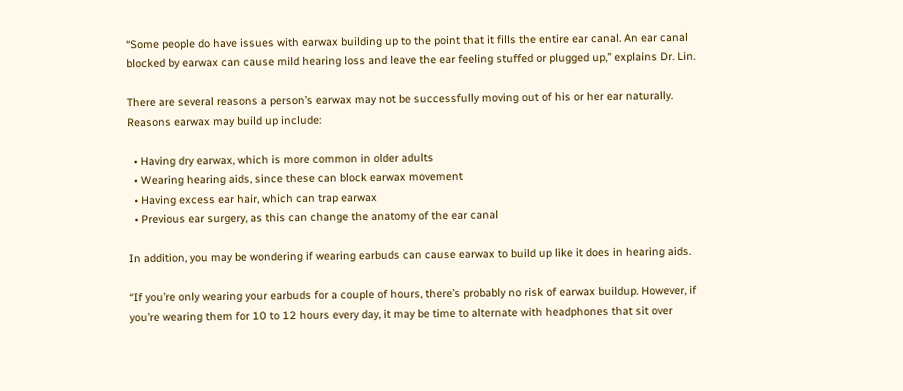“Some people do have issues with earwax building up to the point that it fills the entire ear canal. An ear canal blocked by earwax can cause mild hearing loss and leave the ear feeling stuffed or plugged up,” explains Dr. Lin.

There are several reasons a person’s earwax may not be successfully moving out of his or her ear naturally. Reasons earwax may build up include:

  • Having dry earwax, which is more common in older adults
  • Wearing hearing aids, since these can block earwax movement
  • Having excess ear hair, which can trap earwax
  • Previous ear surgery, as this can change the anatomy of the ear canal

In addition, you may be wondering if wearing earbuds can cause earwax to build up like it does in hearing aids.

“If you’re only wearing your earbuds for a couple of hours, there’s probably no risk of earwax buildup. However, if you’re wearing them for 10 to 12 hours every day, it may be time to alternate with headphones that sit over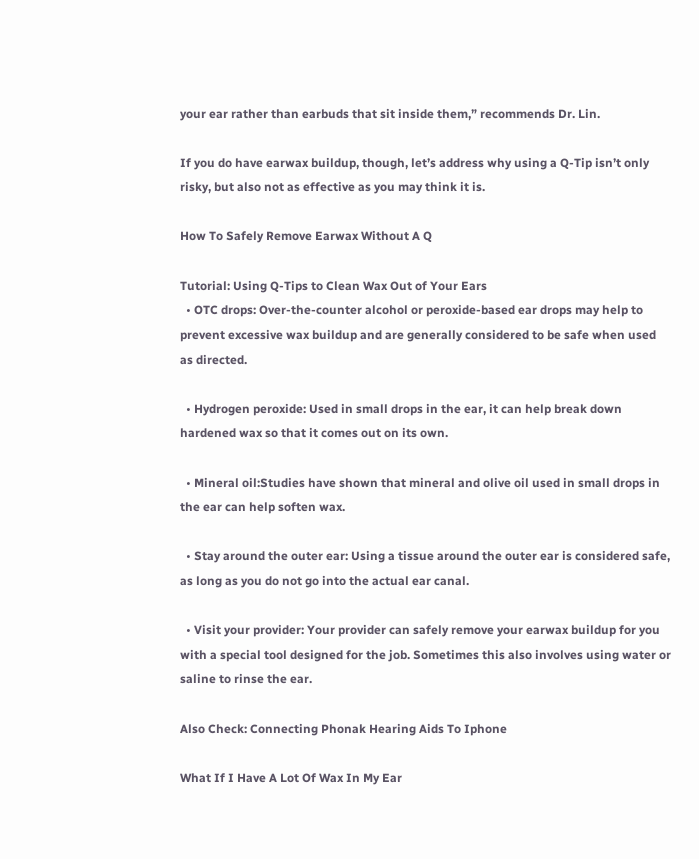your ear rather than earbuds that sit inside them,” recommends Dr. Lin.

If you do have earwax buildup, though, let’s address why using a Q-Tip isn’t only risky, but also not as effective as you may think it is.

How To Safely Remove Earwax Without A Q

Tutorial: Using Q-Tips to Clean Wax Out of Your Ears
  • OTC drops: Over-the-counter alcohol or peroxide-based ear drops may help to prevent excessive wax buildup and are generally considered to be safe when used as directed.

  • Hydrogen peroxide: Used in small drops in the ear, it can help break down hardened wax so that it comes out on its own.

  • Mineral oil:Studies have shown that mineral and olive oil used in small drops in the ear can help soften wax.

  • Stay around the outer ear: Using a tissue around the outer ear is considered safe, as long as you do not go into the actual ear canal.

  • Visit your provider: Your provider can safely remove your earwax buildup for you with a special tool designed for the job. Sometimes this also involves using water or saline to rinse the ear.

Also Check: Connecting Phonak Hearing Aids To Iphone

What If I Have A Lot Of Wax In My Ear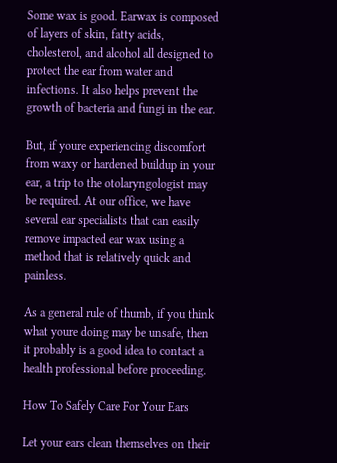Some wax is good. Earwax is composed of layers of skin, fatty acids, cholesterol, and alcohol all designed to protect the ear from water and infections. It also helps prevent the growth of bacteria and fungi in the ear.

But, if youre experiencing discomfort from waxy or hardened buildup in your ear, a trip to the otolaryngologist may be required. At our office, we have several ear specialists that can easily remove impacted ear wax using a method that is relatively quick and painless.

As a general rule of thumb, if you think what youre doing may be unsafe, then it probably is a good idea to contact a health professional before proceeding.

How To Safely Care For Your Ears

Let your ears clean themselves on their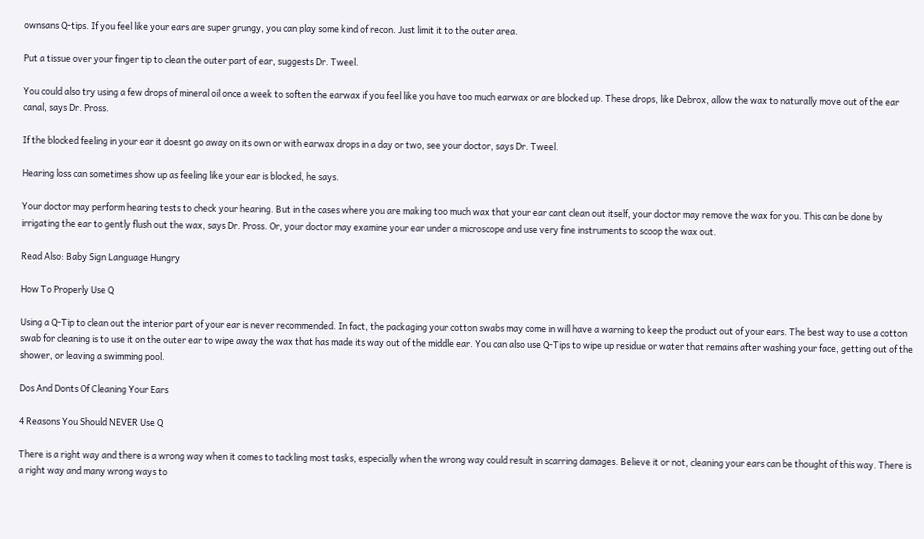ownsans Q-tips. If you feel like your ears are super grungy, you can play some kind of recon. Just limit it to the outer area.

Put a tissue over your finger tip to clean the outer part of ear, suggests Dr. Tweel.

You could also try using a few drops of mineral oil once a week to soften the earwax if you feel like you have too much earwax or are blocked up. These drops, like Debrox, allow the wax to naturally move out of the ear canal, says Dr. Pross.

If the blocked feeling in your ear it doesnt go away on its own or with earwax drops in a day or two, see your doctor, says Dr. Tweel.

Hearing loss can sometimes show up as feeling like your ear is blocked, he says.

Your doctor may perform hearing tests to check your hearing. But in the cases where you are making too much wax that your ear cant clean out itself, your doctor may remove the wax for you. This can be done by irrigating the ear to gently flush out the wax, says Dr. Pross. Or, your doctor may examine your ear under a microscope and use very fine instruments to scoop the wax out.

Read Also: Baby Sign Language Hungry

How To Properly Use Q

Using a Q-Tip to clean out the interior part of your ear is never recommended. In fact, the packaging your cotton swabs may come in will have a warning to keep the product out of your ears. The best way to use a cotton swab for cleaning is to use it on the outer ear to wipe away the wax that has made its way out of the middle ear. You can also use Q-Tips to wipe up residue or water that remains after washing your face, getting out of the shower, or leaving a swimming pool.

Dos And Donts Of Cleaning Your Ears

4 Reasons You Should NEVER Use Q

There is a right way and there is a wrong way when it comes to tackling most tasks, especially when the wrong way could result in scarring damages. Believe it or not, cleaning your ears can be thought of this way. There is a right way and many wrong ways to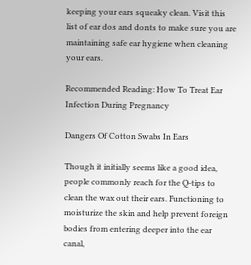keeping your ears squeaky clean. Visit this list of ear dos and donts to make sure you are maintaining safe ear hygiene when cleaning your ears.

Recommended Reading: How To Treat Ear Infection During Pregnancy

Dangers Of Cotton Swabs In Ears

Though it initially seems like a good idea, people commonly reach for the Q-tips to clean the wax out their ears. Functioning to moisturize the skin and help prevent foreign bodies from entering deeper into the ear canal,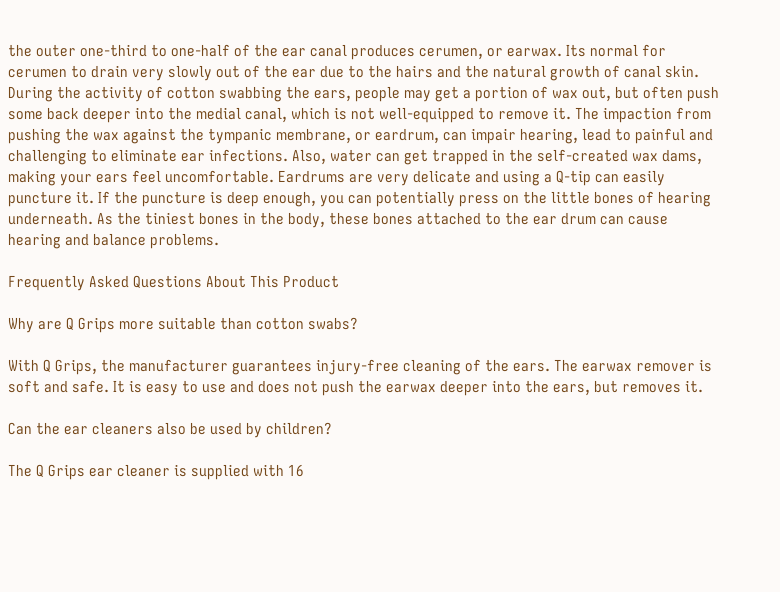the outer one-third to one-half of the ear canal produces cerumen, or earwax. Its normal for cerumen to drain very slowly out of the ear due to the hairs and the natural growth of canal skin. During the activity of cotton swabbing the ears, people may get a portion of wax out, but often push some back deeper into the medial canal, which is not well-equipped to remove it. The impaction from pushing the wax against the tympanic membrane, or eardrum, can impair hearing, lead to painful and challenging to eliminate ear infections. Also, water can get trapped in the self-created wax dams, making your ears feel uncomfortable. Eardrums are very delicate and using a Q-tip can easily puncture it. If the puncture is deep enough, you can potentially press on the little bones of hearing underneath. As the tiniest bones in the body, these bones attached to the ear drum can cause hearing and balance problems.

Frequently Asked Questions About This Product

Why are Q Grips more suitable than cotton swabs?

With Q Grips, the manufacturer guarantees injury-free cleaning of the ears. The earwax remover is soft and safe. It is easy to use and does not push the earwax deeper into the ears, but removes it.

Can the ear cleaners also be used by children?

The Q Grips ear cleaner is supplied with 16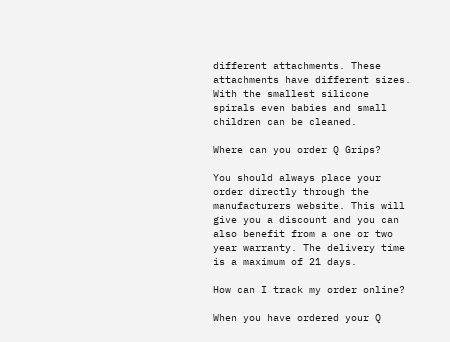different attachments. These attachments have different sizes. With the smallest silicone spirals even babies and small children can be cleaned.

Where can you order Q Grips?

You should always place your order directly through the manufacturers website. This will give you a discount and you can also benefit from a one or two year warranty. The delivery time is a maximum of 21 days.

How can I track my order online?

When you have ordered your Q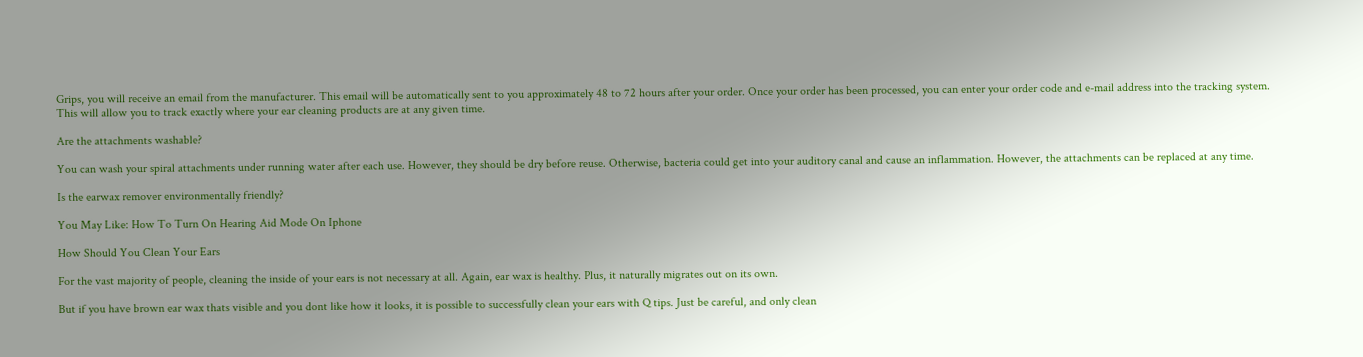Grips, you will receive an email from the manufacturer. This email will be automatically sent to you approximately 48 to 72 hours after your order. Once your order has been processed, you can enter your order code and e-mail address into the tracking system. This will allow you to track exactly where your ear cleaning products are at any given time.

Are the attachments washable?

You can wash your spiral attachments under running water after each use. However, they should be dry before reuse. Otherwise, bacteria could get into your auditory canal and cause an inflammation. However, the attachments can be replaced at any time.

Is the earwax remover environmentally friendly?

You May Like: How To Turn On Hearing Aid Mode On Iphone

How Should You Clean Your Ears

For the vast majority of people, cleaning the inside of your ears is not necessary at all. Again, ear wax is healthy. Plus, it naturally migrates out on its own.

But if you have brown ear wax thats visible and you dont like how it looks, it is possible to successfully clean your ears with Q tips. Just be careful, and only clean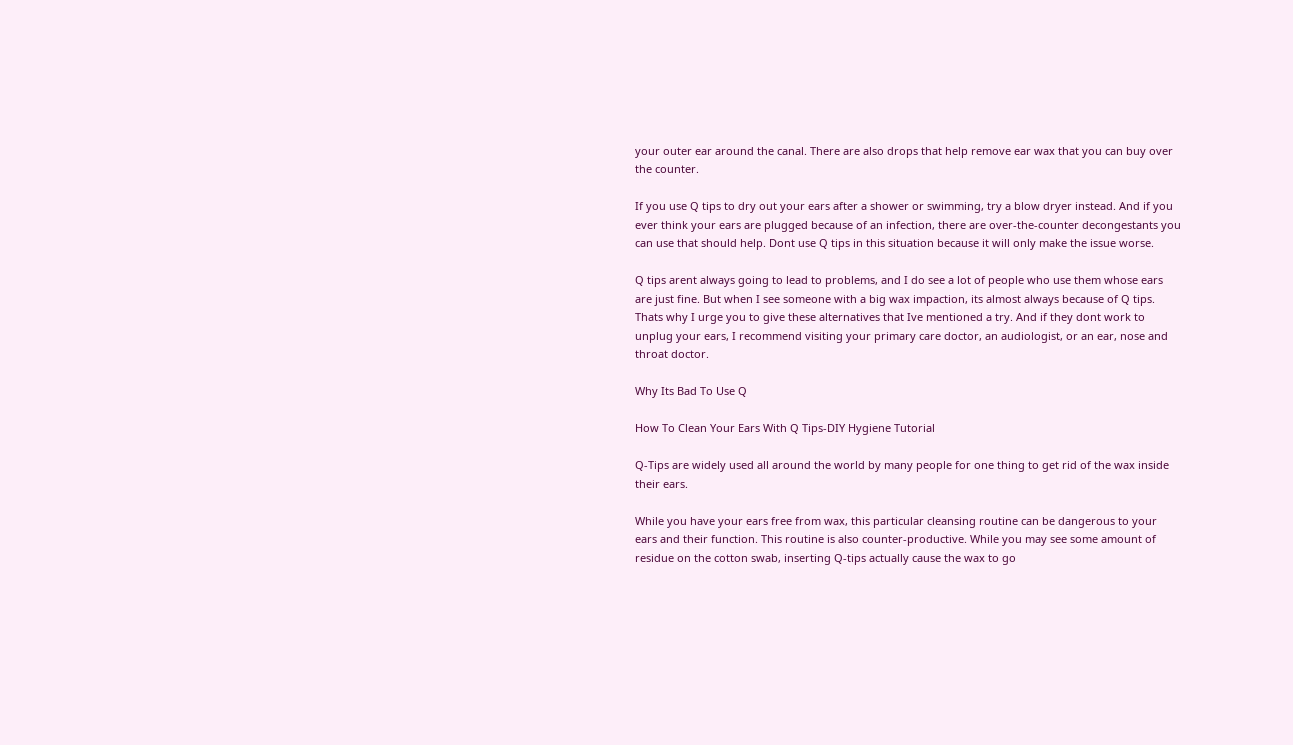your outer ear around the canal. There are also drops that help remove ear wax that you can buy over the counter.

If you use Q tips to dry out your ears after a shower or swimming, try a blow dryer instead. And if you ever think your ears are plugged because of an infection, there are over-the-counter decongestants you can use that should help. Dont use Q tips in this situation because it will only make the issue worse.

Q tips arent always going to lead to problems, and I do see a lot of people who use them whose ears are just fine. But when I see someone with a big wax impaction, its almost always because of Q tips. Thats why I urge you to give these alternatives that Ive mentioned a try. And if they dont work to unplug your ears, I recommend visiting your primary care doctor, an audiologist, or an ear, nose and throat doctor.

Why Its Bad To Use Q

How To Clean Your Ears With Q Tips-DIY Hygiene Tutorial

Q-Tips are widely used all around the world by many people for one thing to get rid of the wax inside their ears.

While you have your ears free from wax, this particular cleansing routine can be dangerous to your ears and their function. This routine is also counter-productive. While you may see some amount of residue on the cotton swab, inserting Q-tips actually cause the wax to go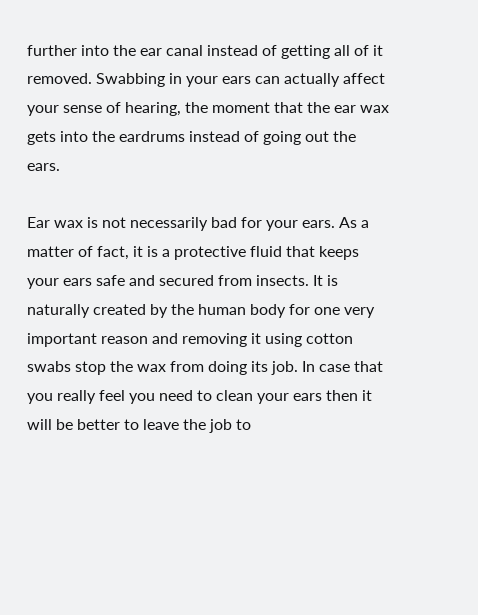further into the ear canal instead of getting all of it removed. Swabbing in your ears can actually affect your sense of hearing, the moment that the ear wax gets into the eardrums instead of going out the ears.

Ear wax is not necessarily bad for your ears. As a matter of fact, it is a protective fluid that keeps your ears safe and secured from insects. It is naturally created by the human body for one very important reason and removing it using cotton swabs stop the wax from doing its job. In case that you really feel you need to clean your ears then it will be better to leave the job to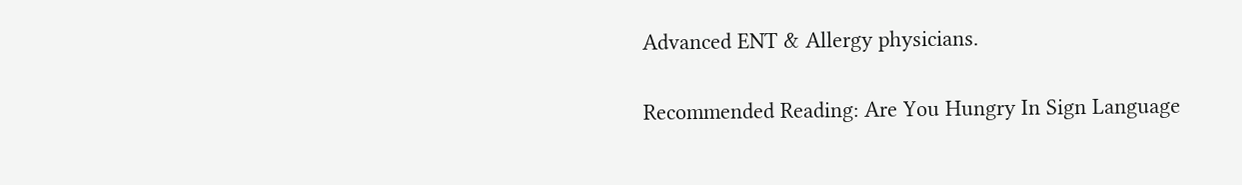Advanced ENT & Allergy physicians.

Recommended Reading: Are You Hungry In Sign Language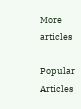More articles

Popular Articles